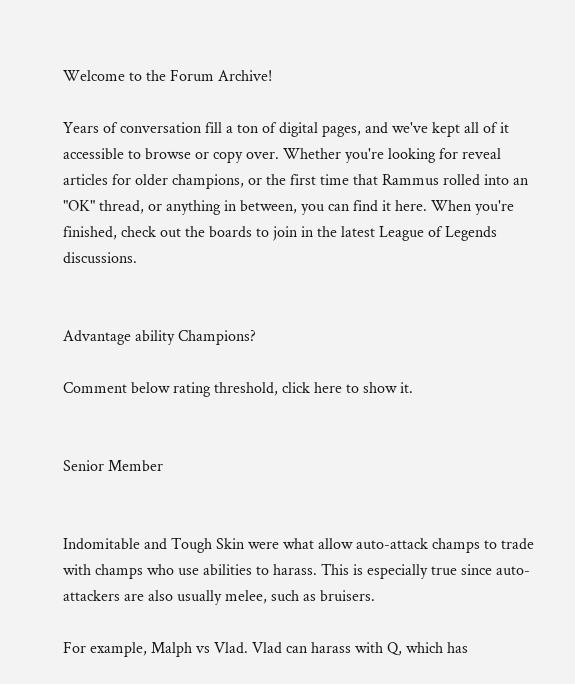Welcome to the Forum Archive!

Years of conversation fill a ton of digital pages, and we've kept all of it accessible to browse or copy over. Whether you're looking for reveal articles for older champions, or the first time that Rammus rolled into an "OK" thread, or anything in between, you can find it here. When you're finished, check out the boards to join in the latest League of Legends discussions.


Advantage ability Champions?

Comment below rating threshold, click here to show it.


Senior Member


Indomitable and Tough Skin were what allow auto-attack champs to trade with champs who use abilities to harass. This is especially true since auto-attackers are also usually melee, such as bruisers.

For example, Malph vs Vlad. Vlad can harass with Q, which has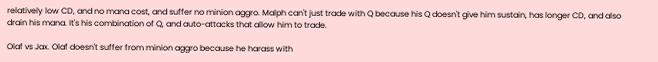relatively low CD, and no mana cost, and suffer no minion aggro. Malph can't just trade with Q because his Q doesn't give him sustain, has longer CD, and also drain his mana. It's his combination of Q, and auto-attacks that allow him to trade.

Olaf vs Jax. Olaf doesn't suffer from minion aggro because he harass with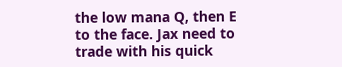the low mana Q, then E to the face. Jax need to trade with his quick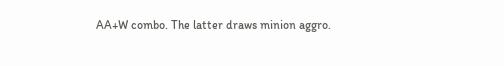AA+W combo. The latter draws minion aggro.